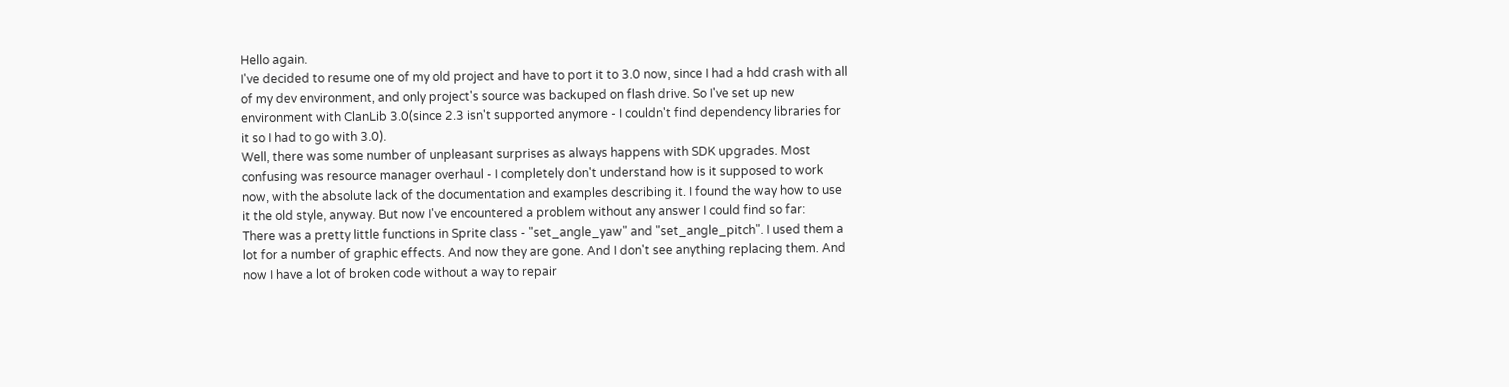Hello again.
I've decided to resume one of my old project and have to port it to 3.0 now, since I had a hdd crash with all of my dev environment, and only project's source was backuped on flash drive. So I've set up new environment with ClanLib 3.0(since 2.3 isn't supported anymore - I couldn't find dependency libraries for it so I had to go with 3.0).
Well, there was some number of unpleasant surprises as always happens with SDK upgrades. Most confusing was resource manager overhaul - I completely don't understand how is it supposed to work now, with the absolute lack of the documentation and examples describing it. I found the way how to use it the old style, anyway. But now I've encountered a problem without any answer I could find so far:
There was a pretty little functions in Sprite class - "set_angle_yaw" and "set_angle_pitch". I used them a lot for a number of graphic effects. And now they are gone. And I don't see anything replacing them. And now I have a lot of broken code without a way to repair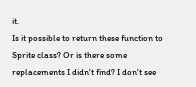it.
Is it possible to return these function to Sprite class? Or is there some replacements I didn't find? I don't see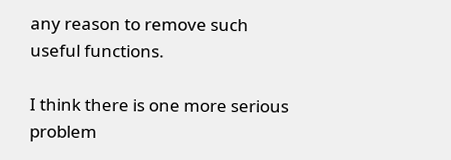any reason to remove such useful functions.

I think there is one more serious problem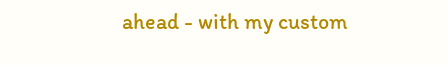ahead - with my custom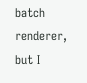batch renderer, but I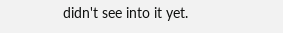didn't see into it yet.